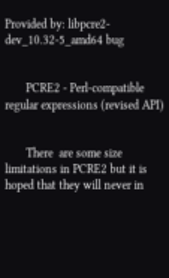Provided by: libpcre2-dev_10.32-5_amd64 bug


       PCRE2 - Perl-compatible regular expressions (revised API)


       There  are some size limitations in PCRE2 but it is hoped that they will never in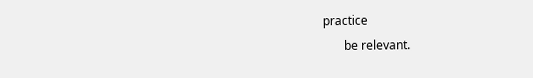practice
       be relevant.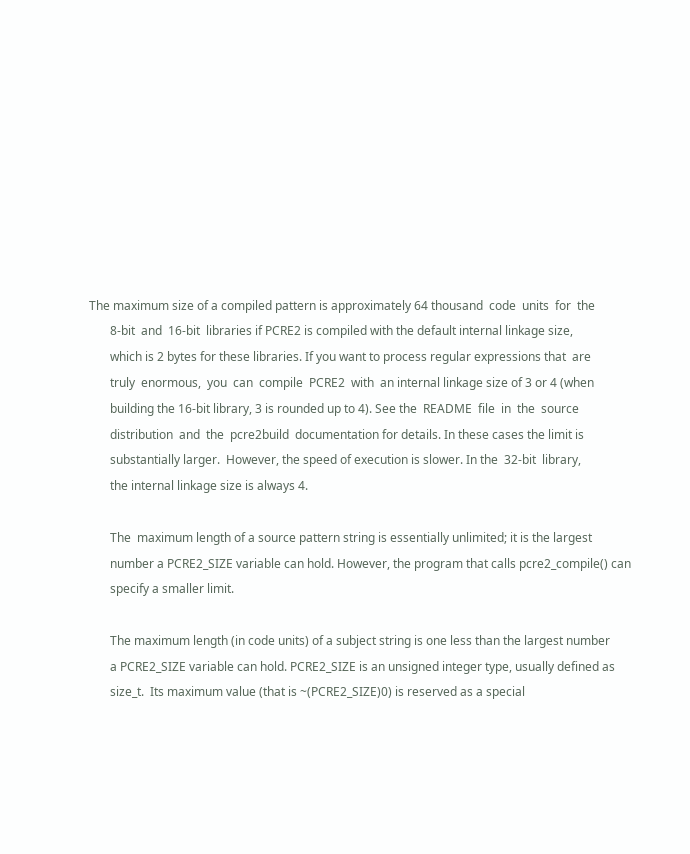The maximum size of a compiled pattern is approximately 64 thousand  code  units  for  the
       8-bit  and  16-bit  libraries if PCRE2 is compiled with the default internal linkage size,
       which is 2 bytes for these libraries. If you want to process regular expressions that  are
       truly  enormous,  you  can  compile  PCRE2  with  an internal linkage size of 3 or 4 (when
       building the 16-bit library, 3 is rounded up to 4). See the  README  file  in  the  source
       distribution  and  the  pcre2build  documentation for details. In these cases the limit is
       substantially larger.  However, the speed of execution is slower. In the  32-bit  library,
       the internal linkage size is always 4.

       The  maximum length of a source pattern string is essentially unlimited; it is the largest
       number a PCRE2_SIZE variable can hold. However, the program that calls pcre2_compile() can
       specify a smaller limit.

       The maximum length (in code units) of a subject string is one less than the largest number
       a PCRE2_SIZE variable can hold. PCRE2_SIZE is an unsigned integer type, usually defined as
       size_t.  Its maximum value (that is ~(PCRE2_SIZE)0) is reserved as a special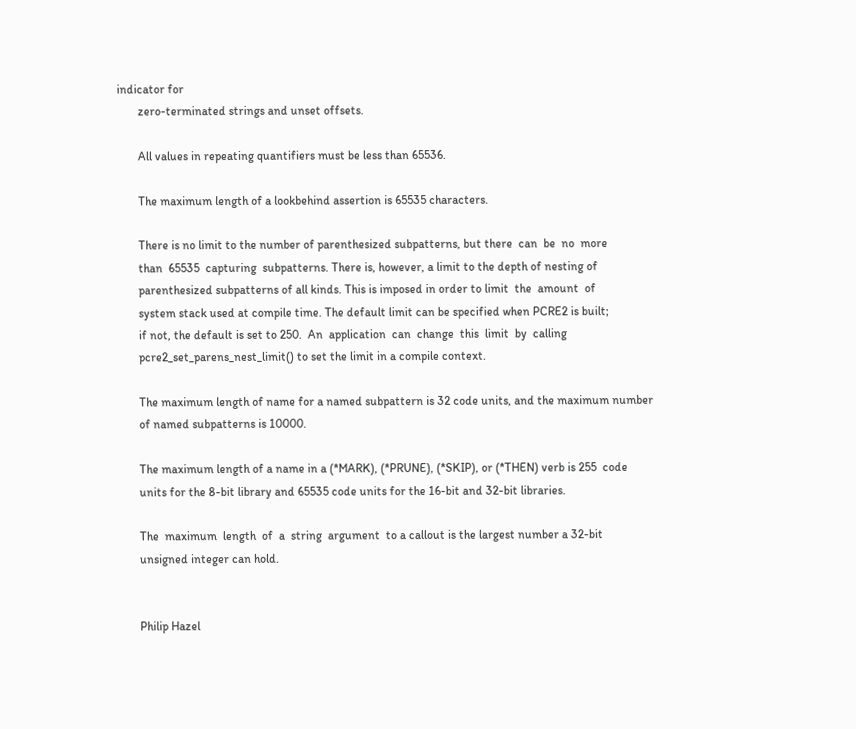indicator for
       zero-terminated strings and unset offsets.

       All values in repeating quantifiers must be less than 65536.

       The maximum length of a lookbehind assertion is 65535 characters.

       There is no limit to the number of parenthesized subpatterns, but there  can  be  no  more
       than  65535  capturing  subpatterns. There is, however, a limit to the depth of nesting of
       parenthesized subpatterns of all kinds. This is imposed in order to limit  the  amount  of
       system stack used at compile time. The default limit can be specified when PCRE2 is built;
       if not, the default is set to 250.  An  application  can  change  this  limit  by  calling
       pcre2_set_parens_nest_limit() to set the limit in a compile context.

       The maximum length of name for a named subpattern is 32 code units, and the maximum number
       of named subpatterns is 10000.

       The maximum length of a name in a (*MARK), (*PRUNE), (*SKIP), or (*THEN) verb is 255  code
       units for the 8-bit library and 65535 code units for the 16-bit and 32-bit libraries.

       The  maximum  length  of  a  string  argument  to a callout is the largest number a 32-bit
       unsigned integer can hold.


       Philip Hazel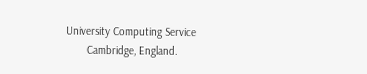University Computing Service
       Cambridge, England.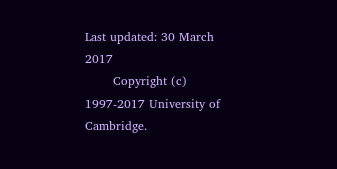Last updated: 30 March 2017
       Copyright (c) 1997-2017 University of Cambridge.